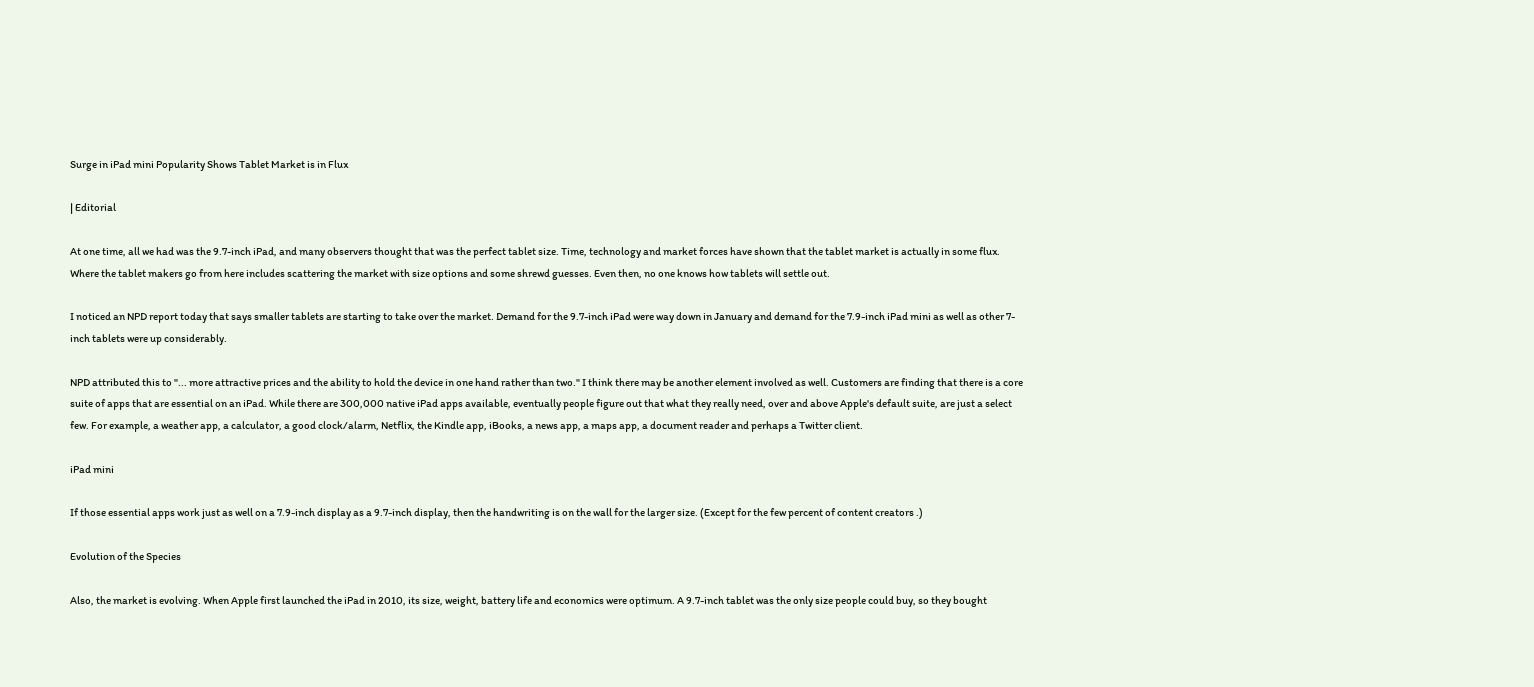Surge in iPad mini Popularity Shows Tablet Market is in Flux

| Editorial

At one time, all we had was the 9.7-inch iPad, and many observers thought that was the perfect tablet size. Time, technology and market forces have shown that the tablet market is actually in some flux. Where the tablet makers go from here includes scattering the market with size options and some shrewd guesses. Even then, no one knows how tablets will settle out.

I noticed an NPD report today that says smaller tablets are starting to take over the market. Demand for the 9.7-inch iPad were way down in January and demand for the 7.9-inch iPad mini as well as other 7-inch tablets were up considerably.

NPD attributed this to "... more attractive prices and the ability to hold the device in one hand rather than two." I think there may be another element involved as well. Customers are finding that there is a core suite of apps that are essential on an iPad. While there are 300,000 native iPad apps available, eventually people figure out that what they really need, over and above Apple's default suite, are just a select few. For example, a weather app, a calculator, a good clock/alarm, Netflix, the Kindle app, iBooks, a news app, a maps app, a document reader and perhaps a Twitter client.

iPad mini

If those essential apps work just as well on a 7.9-inch display as a 9.7-inch display, then the handwriting is on the wall for the larger size. (Except for the few percent of content creators .)

Evolution of the Species

Also, the market is evolving. When Apple first launched the iPad in 2010, its size, weight, battery life and economics were optimum. A 9.7-inch tablet was the only size people could buy, so they bought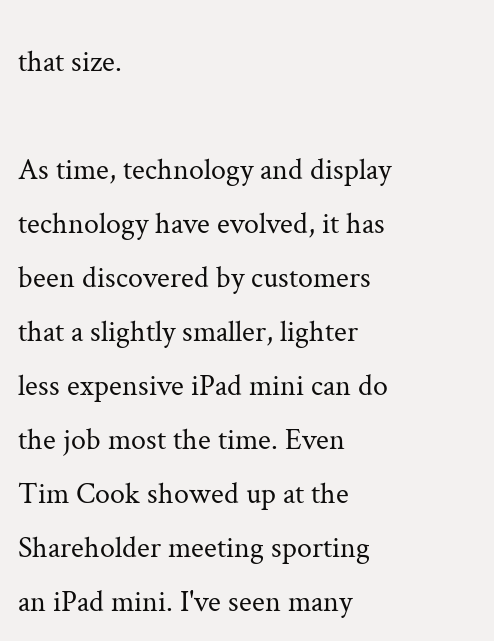that size.

As time, technology and display technology have evolved, it has been discovered by customers that a slightly smaller, lighter less expensive iPad mini can do the job most the time. Even Tim Cook showed up at the Shareholder meeting sporting an iPad mini. I've seen many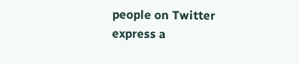people on Twitter express a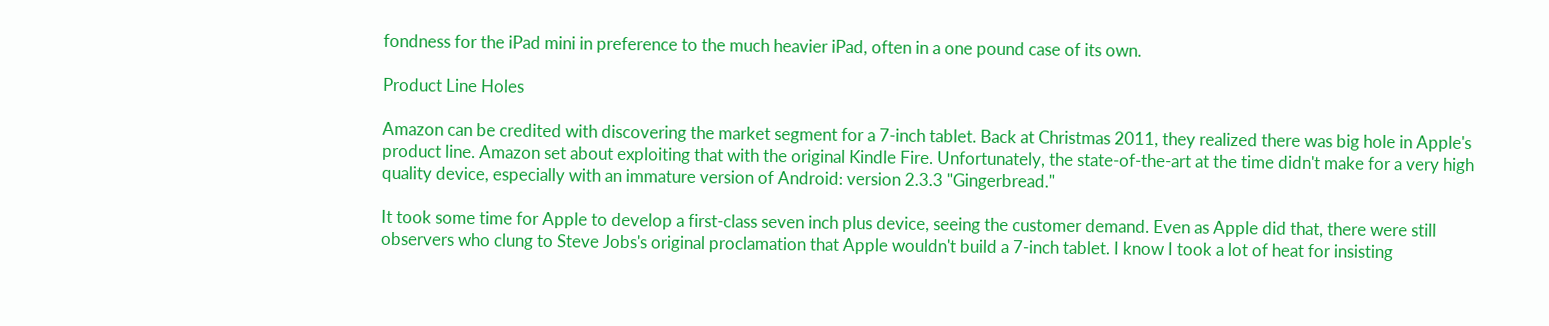fondness for the iPad mini in preference to the much heavier iPad, often in a one pound case of its own.

Product Line Holes

Amazon can be credited with discovering the market segment for a 7-inch tablet. Back at Christmas 2011, they realized there was big hole in Apple's product line. Amazon set about exploiting that with the original Kindle Fire. Unfortunately, the state-of-the-art at the time didn't make for a very high quality device, especially with an immature version of Android: version 2.3.3 "Gingerbread."

It took some time for Apple to develop a first-class seven inch plus device, seeing the customer demand. Even as Apple did that, there were still observers who clung to Steve Jobs's original proclamation that Apple wouldn't build a 7-inch tablet. I know I took a lot of heat for insisting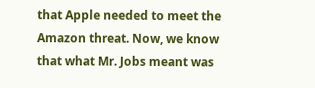that Apple needed to meet the Amazon threat. Now, we know that what Mr. Jobs meant was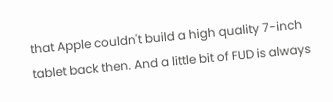that Apple couldn't build a high quality 7-inch tablet back then. And a little bit of FUD is always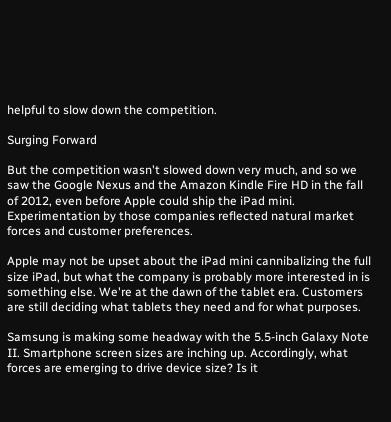helpful to slow down the competition.

Surging Forward

But the competition wasn't slowed down very much, and so we saw the Google Nexus and the Amazon Kindle Fire HD in the fall of 2012, even before Apple could ship the iPad mini. Experimentation by those companies reflected natural market forces and customer preferences.

Apple may not be upset about the iPad mini cannibalizing the full size iPad, but what the company is probably more interested in is something else. We're at the dawn of the tablet era. Customers are still deciding what tablets they need and for what purposes.

Samsung is making some headway with the 5.5-inch Galaxy Note II. Smartphone screen sizes are inching up. Accordingly, what forces are emerging to drive device size? Is it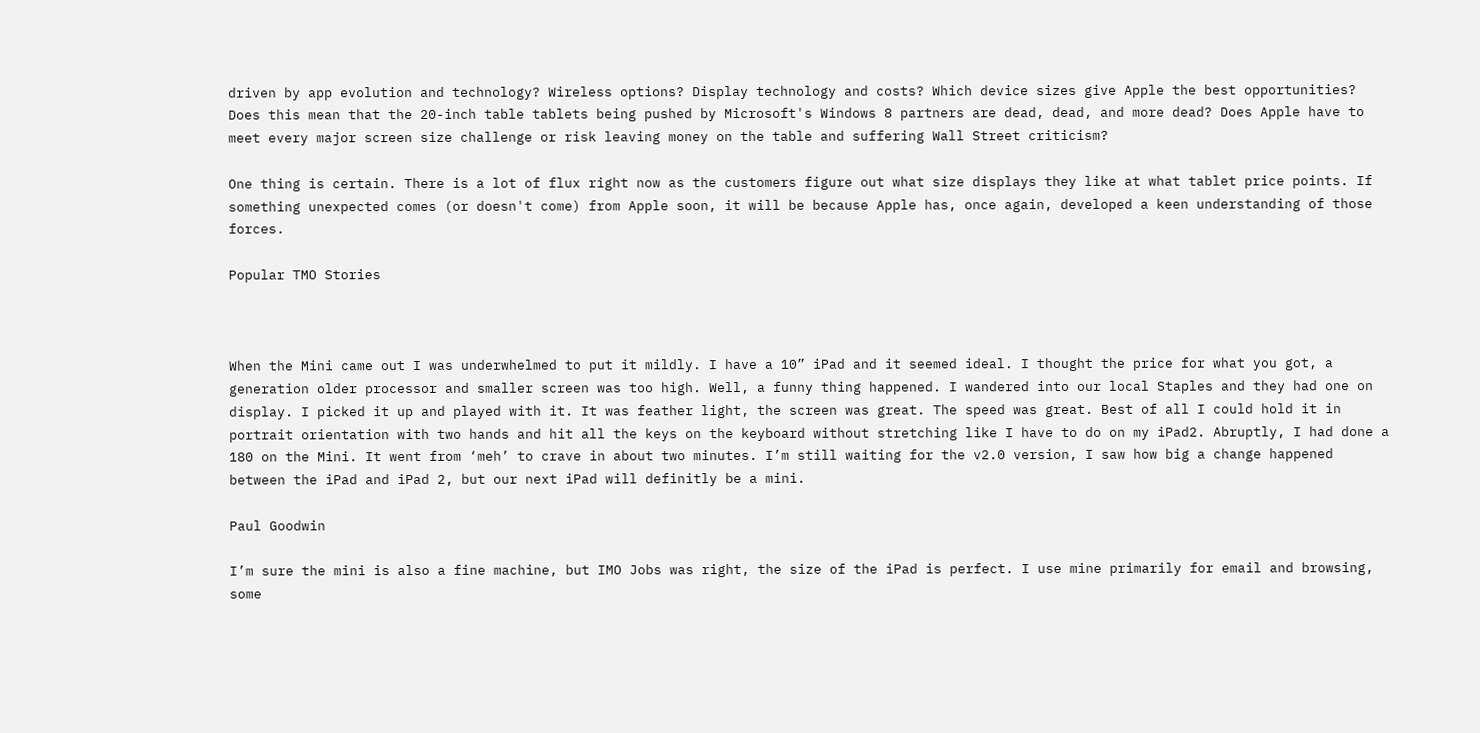driven by app evolution and technology? Wireless options? Display technology and costs? Which device sizes give Apple the best opportunities? Does this mean that the 20-inch table tablets being pushed by Microsoft's Windows 8 partners are dead, dead, and more dead? Does Apple have to meet every major screen size challenge or risk leaving money on the table and suffering Wall Street criticism?

One thing is certain. There is a lot of flux right now as the customers figure out what size displays they like at what tablet price points. If something unexpected comes (or doesn't come) from Apple soon, it will be because Apple has, once again, developed a keen understanding of those forces.

Popular TMO Stories



When the Mini came out I was underwhelmed to put it mildly. I have a 10” iPad and it seemed ideal. I thought the price for what you got, a generation older processor and smaller screen was too high. Well, a funny thing happened. I wandered into our local Staples and they had one on display. I picked it up and played with it. It was feather light, the screen was great. The speed was great. Best of all I could hold it in portrait orientation with two hands and hit all the keys on the keyboard without stretching like I have to do on my iPad2. Abruptly, I had done a 180 on the Mini. It went from ‘meh’ to crave in about two minutes. I’m still waiting for the v2.0 version, I saw how big a change happened between the iPad and iPad 2, but our next iPad will definitly be a mini.

Paul Goodwin

I’m sure the mini is also a fine machine, but IMO Jobs was right, the size of the iPad is perfect. I use mine primarily for email and browsing, some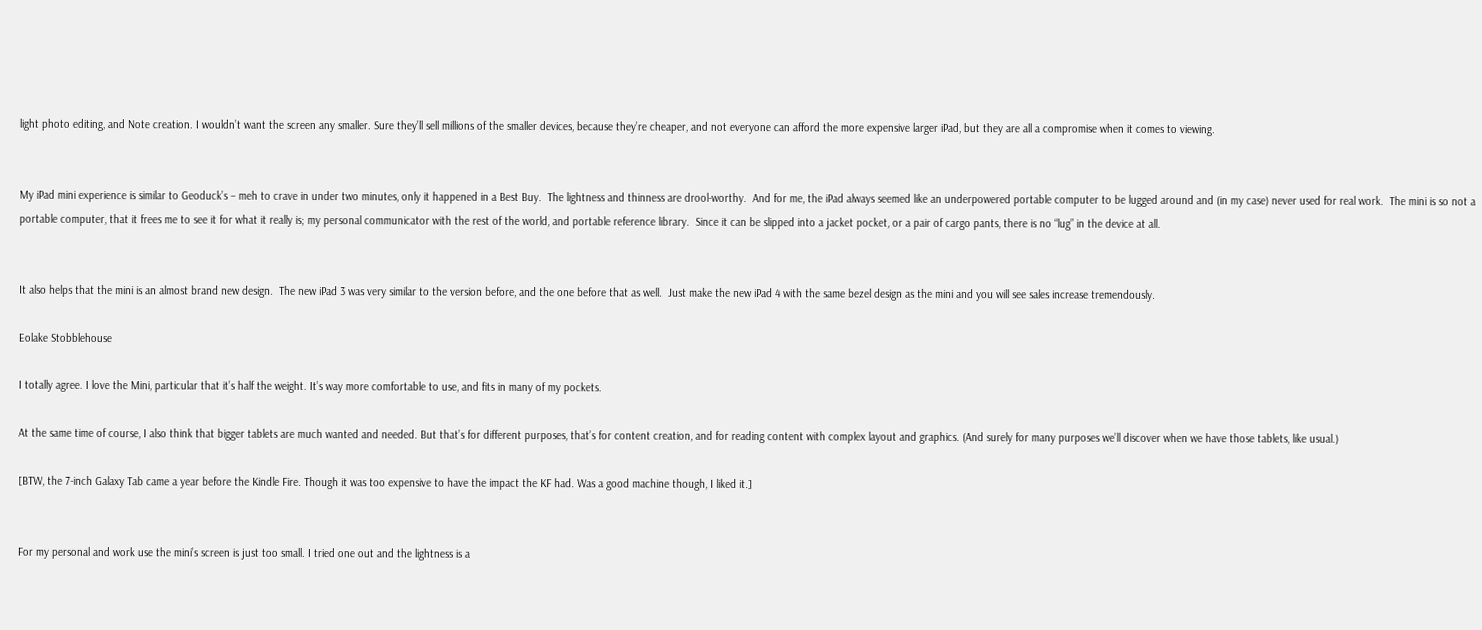light photo editing, and Note creation. I wouldn’t want the screen any smaller. Sure they’ll sell millions of the smaller devices, because they’re cheaper, and not everyone can afford the more expensive larger iPad, but they are all a compromise when it comes to viewing.


My iPad mini experience is similar to Geoduck’s – meh to crave in under two minutes, only it happened in a Best Buy.  The lightness and thinness are drool-worthy.  And for me, the iPad always seemed like an underpowered portable computer to be lugged around and (in my case) never used for real work.  The mini is so not a portable computer, that it frees me to see it for what it really is; my personal communicator with the rest of the world, and portable reference library.  Since it can be slipped into a jacket pocket, or a pair of cargo pants, there is no “lug” in the device at all.


It also helps that the mini is an almost brand new design.  The new iPad 3 was very similar to the version before, and the one before that as well.  Just make the new iPad 4 with the same bezel design as the mini and you will see sales increase tremendously.

Eolake Stobblehouse

I totally agree. I love the Mini, particular that it’s half the weight. It’s way more comfortable to use, and fits in many of my pockets.

At the same time of course, I also think that bigger tablets are much wanted and needed. But that’s for different purposes, that’s for content creation, and for reading content with complex layout and graphics. (And surely for many purposes we’ll discover when we have those tablets, like usual.)

[BTW, the 7-inch Galaxy Tab came a year before the Kindle Fire. Though it was too expensive to have the impact the KF had. Was a good machine though, I liked it.]


For my personal and work use the mini’s screen is just too small. I tried one out and the lightness is a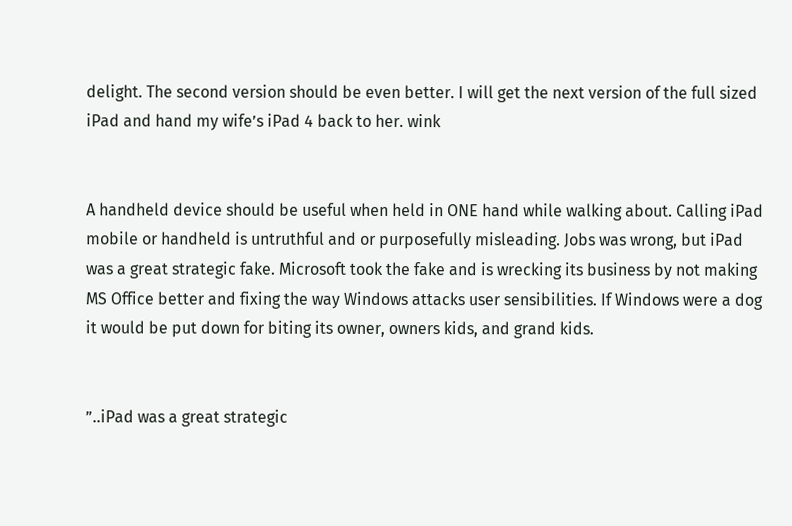delight. The second version should be even better. I will get the next version of the full sized iPad and hand my wife’s iPad 4 back to her. wink


A handheld device should be useful when held in ONE hand while walking about. Calling iPad mobile or handheld is untruthful and or purposefully misleading. Jobs was wrong, but iPad was a great strategic fake. Microsoft took the fake and is wrecking its business by not making MS Office better and fixing the way Windows attacks user sensibilities. If Windows were a dog it would be put down for biting its owner, owners kids, and grand kids.


”..iPad was a great strategic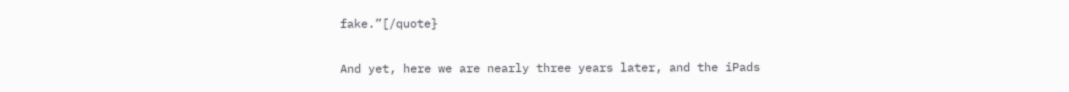fake.”[/quote}

And yet, here we are nearly three years later, and the iPads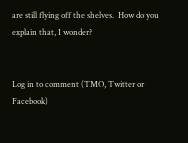are still flying off the shelves.  How do you explain that, I wonder?


Log in to comment (TMO, Twitter or Facebook)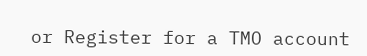or Register for a TMO account